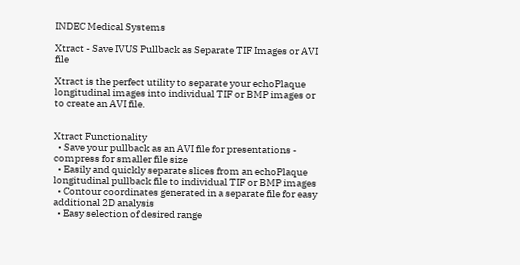INDEC Medical Systems

Xtract - Save IVUS Pullback as Separate TIF Images or AVI file

Xtract is the perfect utility to separate your echoPlaque longitudinal images into individual TIF or BMP images or to create an AVI file.


Xtract Functionality
  • Save your pullback as an AVI file for presentations - compress for smaller file size
  • Easily and quickly separate slices from an echoPlaque longitudinal pullback file to individual TIF or BMP images
  • Contour coordinates generated in a separate file for easy additional 2D analysis
  • Easy selection of desired range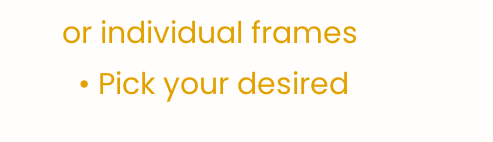or individual frames
  • Pick your desired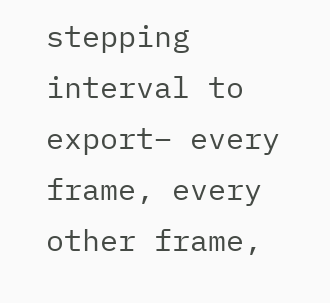stepping interval to export– every frame, every other frame,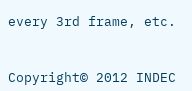every 3rd frame, etc.


Copyright© 2012 INDEC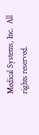Medical Systems, Inc.  All rights reserved.